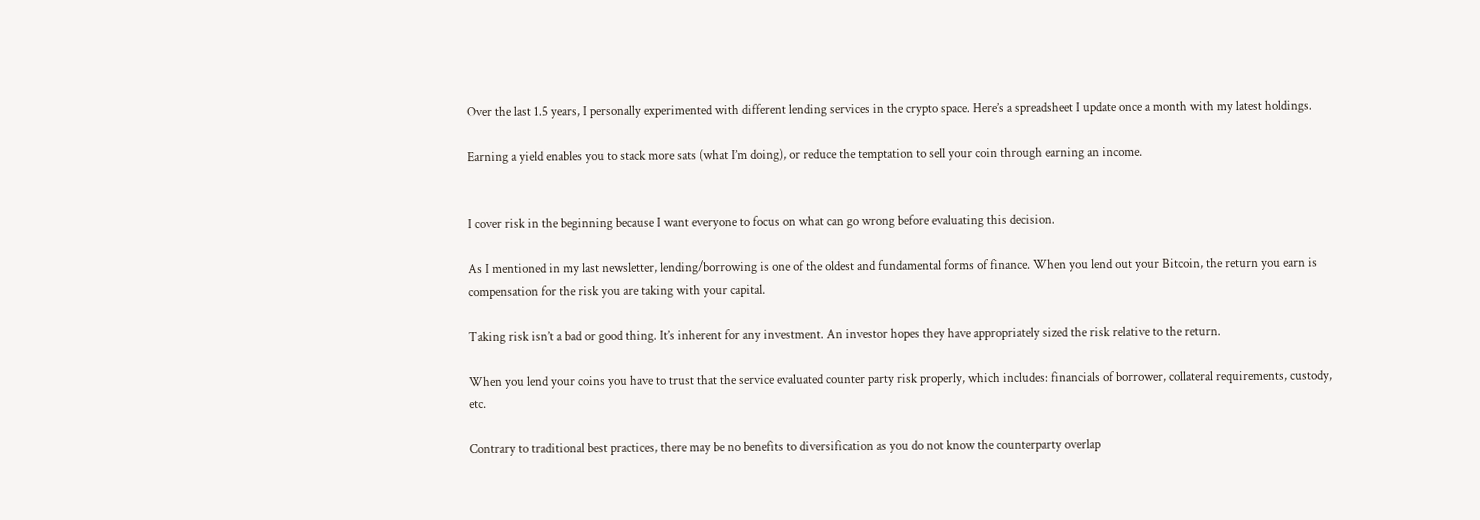Over the last 1.5 years, I personally experimented with different lending services in the crypto space. Here’s a spreadsheet I update once a month with my latest holdings.

Earning a yield enables you to stack more sats (what I’m doing), or reduce the temptation to sell your coin through earning an income.


I cover risk in the beginning because I want everyone to focus on what can go wrong before evaluating this decision.

As I mentioned in my last newsletter, lending/borrowing is one of the oldest and fundamental forms of finance. When you lend out your Bitcoin, the return you earn is compensation for the risk you are taking with your capital.

Taking risk isn’t a bad or good thing. It’s inherent for any investment. An investor hopes they have appropriately sized the risk relative to the return.

When you lend your coins you have to trust that the service evaluated counter party risk properly, which includes: financials of borrower, collateral requirements, custody, etc.

Contrary to traditional best practices, there may be no benefits to diversification as you do not know the counterparty overlap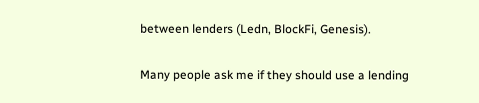between lenders (Ledn, BlockFi, Genesis).

Many people ask me if they should use a lending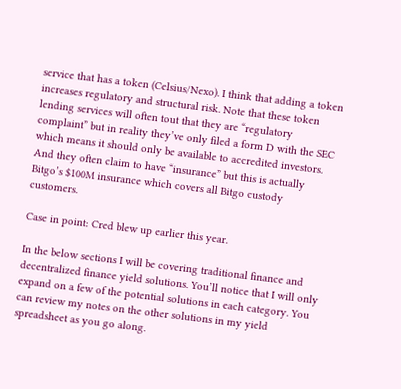service that has a token (Celsius/Nexo). I think that adding a token increases regulatory and structural risk. Note that these token lending services will often tout that they are “regulatory complaint” but in reality they’ve only filed a form D with the SEC which means it should only be available to accredited investors. And they often claim to have “insurance” but this is actually Bitgo’s $100M insurance which covers all Bitgo custody customers.

Case in point: Cred blew up earlier this year.

In the below sections I will be covering traditional finance and decentralized finance yield solutions. You’ll notice that I will only expand on a few of the potential solutions in each category. You can review my notes on the other solutions in my yield spreadsheet as you go along.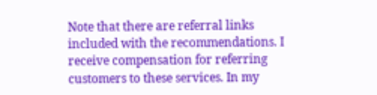Note that there are referral links included with the recommendations. I receive compensation for referring customers to these services. In my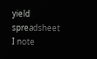yield spreadsheet I note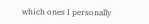which ones I personally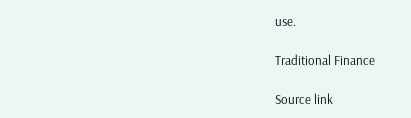use.

Traditional Finance

Source link